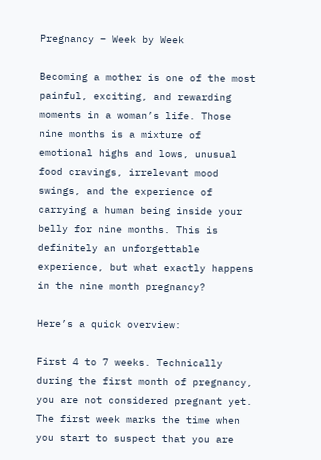Pregnancy – Week by Week

Becoming a mother is one of the most painful, exciting, and rewarding moments in a woman’s life. Those nine months is a mixture of emotional highs and lows, unusual food cravings, irrelevant mood swings, and the experience of carrying a human being inside your belly for nine months. This is definitely an unforgettable experience, but what exactly happens in the nine month pregnancy?

Here’s a quick overview:

First 4 to 7 weeks. Technically during the first month of pregnancy, you are not considered pregnant yet. The first week marks the time when you start to suspect that you are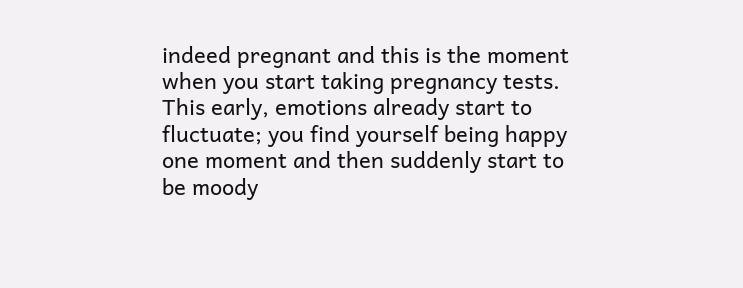indeed pregnant and this is the moment when you start taking pregnancy tests. This early, emotions already start to fluctuate; you find yourself being happy one moment and then suddenly start to be moody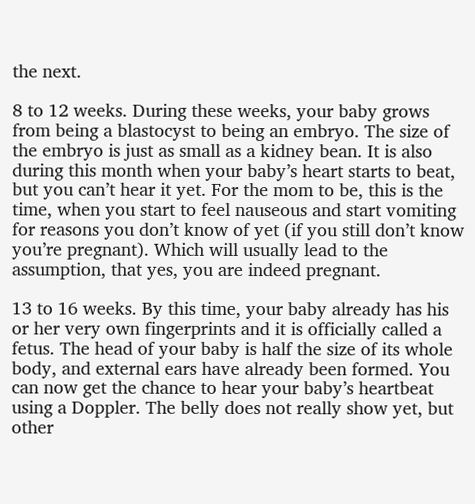the next.

8 to 12 weeks. During these weeks, your baby grows from being a blastocyst to being an embryo. The size of the embryo is just as small as a kidney bean. It is also during this month when your baby’s heart starts to beat, but you can’t hear it yet. For the mom to be, this is the time, when you start to feel nauseous and start vomiting for reasons you don’t know of yet (if you still don’t know you’re pregnant). Which will usually lead to the assumption, that yes, you are indeed pregnant.

13 to 16 weeks. By this time, your baby already has his or her very own fingerprints and it is officially called a fetus. The head of your baby is half the size of its whole body, and external ears have already been formed. You can now get the chance to hear your baby’s heartbeat using a Doppler. The belly does not really show yet, but other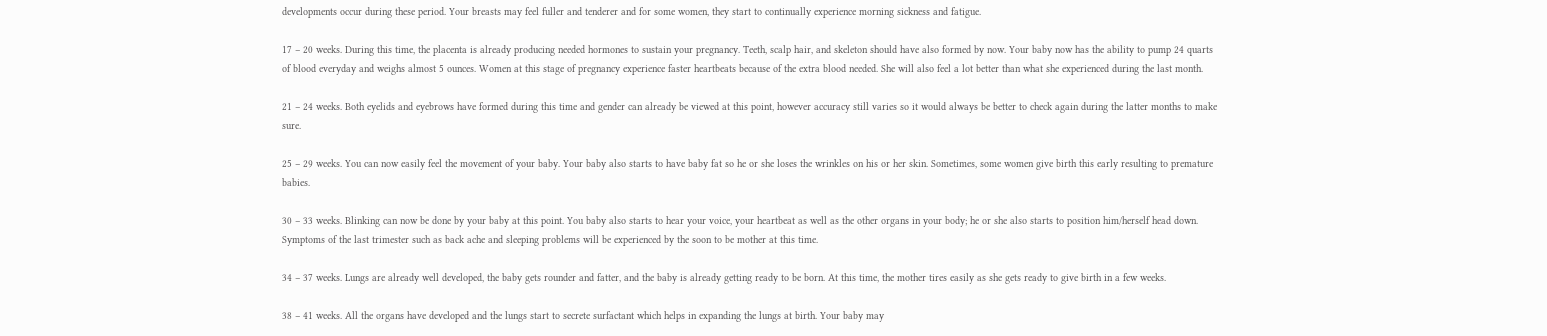developments occur during these period. Your breasts may feel fuller and tenderer and for some women, they start to continually experience morning sickness and fatigue.

17 – 20 weeks. During this time, the placenta is already producing needed hormones to sustain your pregnancy. Teeth, scalp hair, and skeleton should have also formed by now. Your baby now has the ability to pump 24 quarts of blood everyday and weighs almost 5 ounces. Women at this stage of pregnancy experience faster heartbeats because of the extra blood needed. She will also feel a lot better than what she experienced during the last month.

21 – 24 weeks. Both eyelids and eyebrows have formed during this time and gender can already be viewed at this point, however accuracy still varies so it would always be better to check again during the latter months to make sure.

25 – 29 weeks. You can now easily feel the movement of your baby. Your baby also starts to have baby fat so he or she loses the wrinkles on his or her skin. Sometimes, some women give birth this early resulting to premature babies.

30 – 33 weeks. Blinking can now be done by your baby at this point. You baby also starts to hear your voice, your heartbeat as well as the other organs in your body; he or she also starts to position him/herself head down. Symptoms of the last trimester such as back ache and sleeping problems will be experienced by the soon to be mother at this time.

34 – 37 weeks. Lungs are already well developed, the baby gets rounder and fatter, and the baby is already getting ready to be born. At this time, the mother tires easily as she gets ready to give birth in a few weeks.

38 – 41 weeks. All the organs have developed and the lungs start to secrete surfactant which helps in expanding the lungs at birth. Your baby may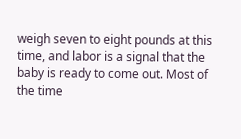weigh seven to eight pounds at this time, and labor is a signal that the baby is ready to come out. Most of the time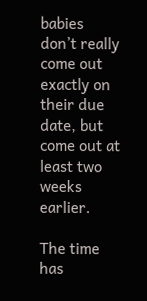babies don’t really come out exactly on their due date, but come out at least two weeks earlier.

The time has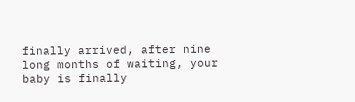finally arrived, after nine long months of waiting, your baby is finally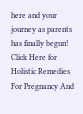here and your journey as parents has finally begun! Click Here for Holistic Remedies For Pregnancy And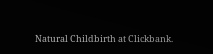Natural Childbirth at Clickbank.